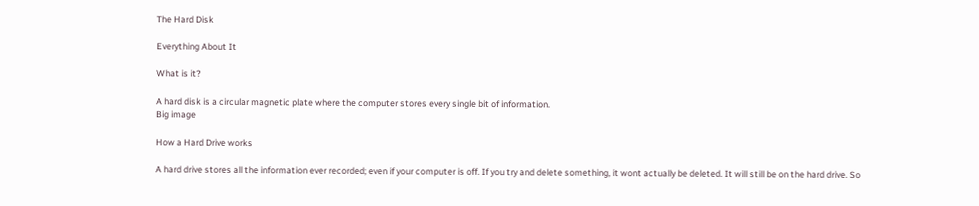The Hard Disk

Everything About It

What is it?

A hard disk is a circular magnetic plate where the computer stores every single bit of information.
Big image

How a Hard Drive works

A hard drive stores all the information ever recorded; even if your computer is off. If you try and delete something, it wont actually be deleted. It will still be on the hard drive. So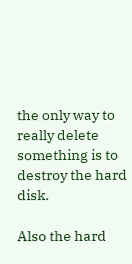the only way to really delete something is to destroy the hard disk.

Also the hard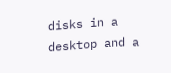disks in a desktop and a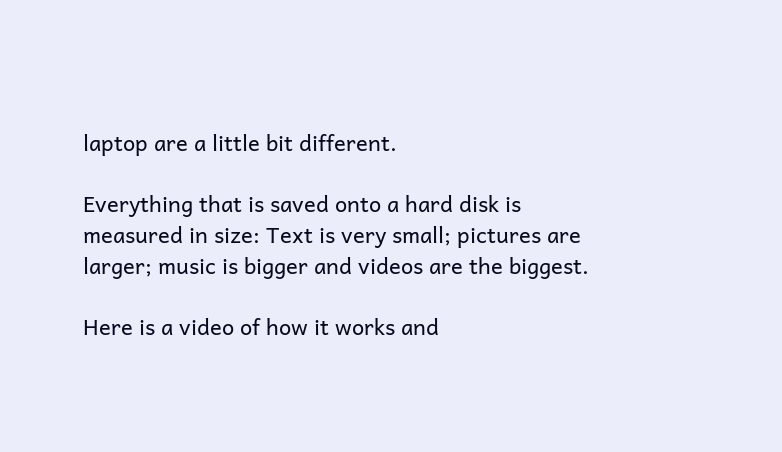laptop are a little bit different.

Everything that is saved onto a hard disk is measured in size: Text is very small; pictures are larger; music is bigger and videos are the biggest.

Here is a video of how it works and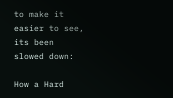to make it easier to see, its been slowed down:

How a Hard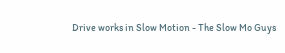Drive works in Slow Motion - The Slow Mo Guys